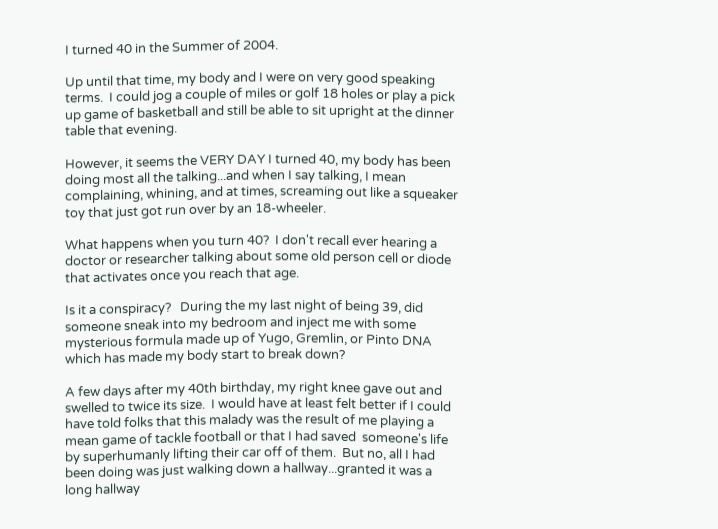I turned 40 in the Summer of 2004.

Up until that time, my body and I were on very good speaking terms.  I could jog a couple of miles or golf 18 holes or play a pick up game of basketball and still be able to sit upright at the dinner table that evening.

However, it seems the VERY DAY I turned 40, my body has been doing most all the talking...and when I say talking, I mean complaining, whining, and at times, screaming out like a squeaker toy that just got run over by an 18-wheeler.

What happens when you turn 40?  I don't recall ever hearing a doctor or researcher talking about some old person cell or diode that activates once you reach that age.

Is it a conspiracy?   During the my last night of being 39, did someone sneak into my bedroom and inject me with some mysterious formula made up of Yugo, Gremlin, or Pinto DNA which has made my body start to break down?

A few days after my 40th birthday, my right knee gave out and swelled to twice its size.  I would have at least felt better if I could have told folks that this malady was the result of me playing a mean game of tackle football or that I had saved  someone's life by superhumanly lifting their car off of them.  But no, all I had been doing was just walking down a hallway...granted it was a long hallway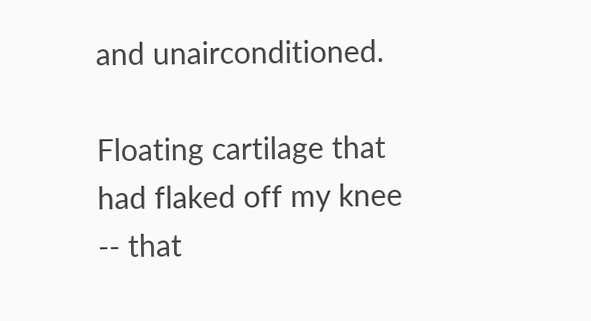and unairconditioned.

Floating cartilage that had flaked off my knee -- that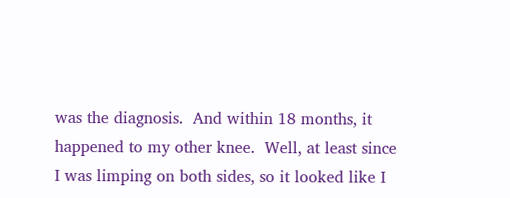was the diagnosis.  And within 18 months, it happened to my other knee.  Well, at least since I was limping on both sides, so it looked like I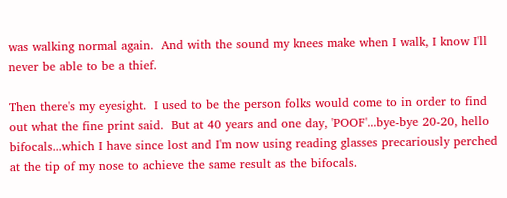was walking normal again.  And with the sound my knees make when I walk, I know I'll never be able to be a thief.

Then there's my eyesight.  I used to be the person folks would come to in order to find out what the fine print said.  But at 40 years and one day, 'POOF'...bye-bye 20-20, hello bifocals...which I have since lost and I'm now using reading glasses precariously perched at the tip of my nose to achieve the same result as the bifocals.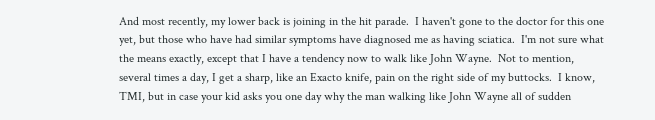And most recently, my lower back is joining in the hit parade.  I haven't gone to the doctor for this one yet, but those who have had similar symptoms have diagnosed me as having sciatica.  I'm not sure what the means exactly, except that I have a tendency now to walk like John Wayne.  Not to mention, several times a day, I get a sharp, like an Exacto knife, pain on the right side of my buttocks.  I know, TMI, but in case your kid asks you one day why the man walking like John Wayne all of sudden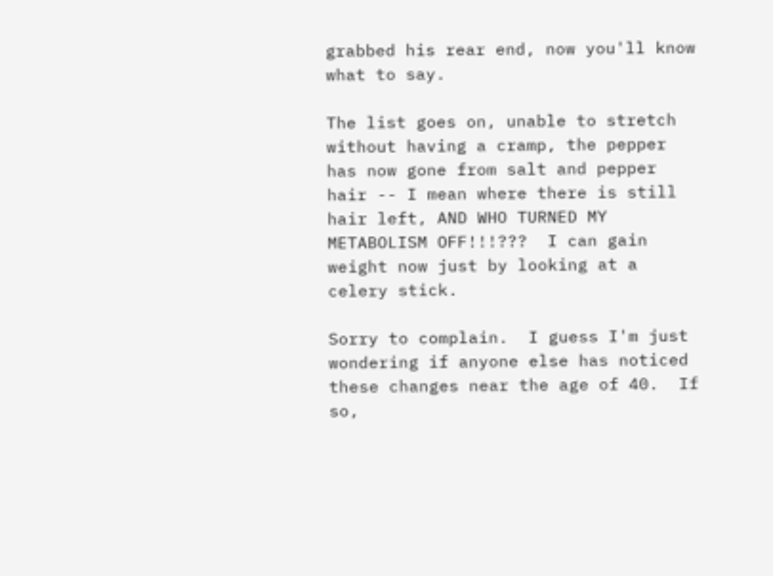grabbed his rear end, now you'll know what to say.

The list goes on, unable to stretch without having a cramp, the pepper has now gone from salt and pepper hair -- I mean where there is still hair left, AND WHO TURNED MY METABOLISM OFF!!!???  I can gain weight now just by looking at a celery stick.

Sorry to complain.  I guess I'm just wondering if anyone else has noticed these changes near the age of 40.  If so,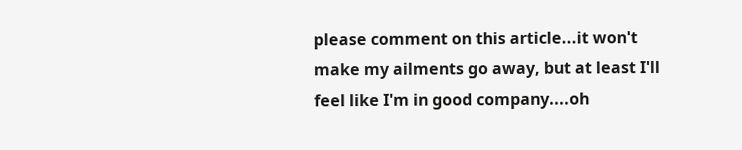please comment on this article...it won't make my ailments go away, but at least I'll feel like I'm in good company....oh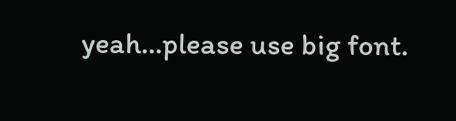yeah...please use big font.